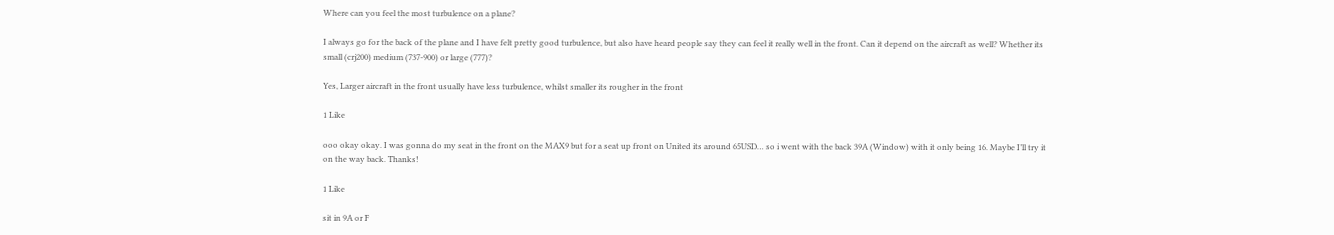Where can you feel the most turbulence on a plane?

I always go for the back of the plane and I have felt pretty good turbulence, but also have heard people say they can feel it really well in the front. Can it depend on the aircraft as well? Whether its small (crj200) medium (737-900) or large (777)?

Yes, Larger aircraft in the front usually have less turbulence, whilst smaller its rougher in the front

1 Like

ooo okay okay. I was gonna do my seat in the front on the MAX9 but for a seat up front on United its around 65USD… so i went with the back 39A (Window) with it only being 16. Maybe I’ll try it on the way back. Thanks!

1 Like

sit in 9A or F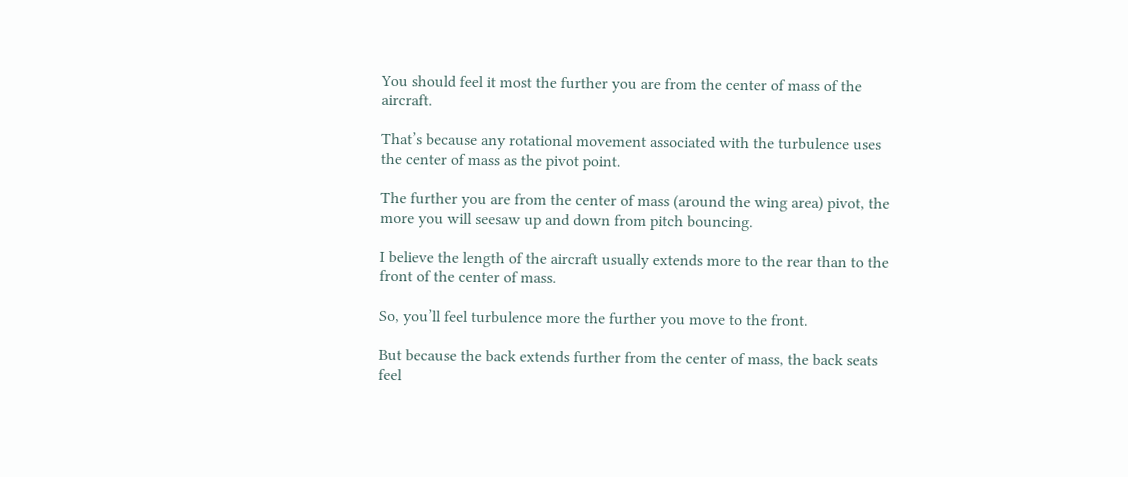You should feel it most the further you are from the center of mass of the aircraft.

That’s because any rotational movement associated with the turbulence uses the center of mass as the pivot point.

The further you are from the center of mass (around the wing area) pivot, the more you will seesaw up and down from pitch bouncing.

I believe the length of the aircraft usually extends more to the rear than to the front of the center of mass.

So, you’ll feel turbulence more the further you move to the front.

But because the back extends further from the center of mass, the back seats feel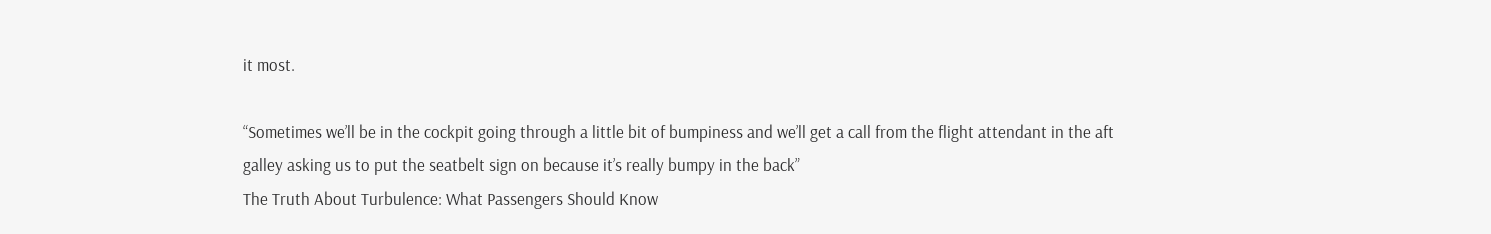it most.

“Sometimes we’ll be in the cockpit going through a little bit of bumpiness and we’ll get a call from the flight attendant in the aft galley asking us to put the seatbelt sign on because it’s really bumpy in the back”
The Truth About Turbulence: What Passengers Should Know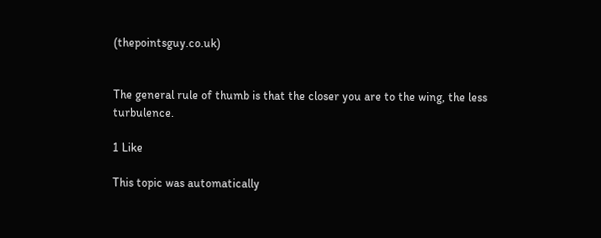(thepointsguy.co.uk)


The general rule of thumb is that the closer you are to the wing, the less turbulence.

1 Like

This topic was automatically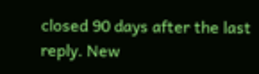closed 90 days after the last reply. New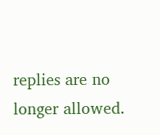replies are no longer allowed.